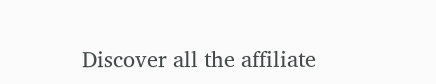Discover all the affiliate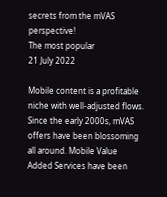secrets from the mVAS perspective!
The most popular
21 July 2022

Mobile content is a profitable niche with well-adjusted flows. Since the early 2000s, mVAS offers have been blossoming all around. Mobile Value Added Services have been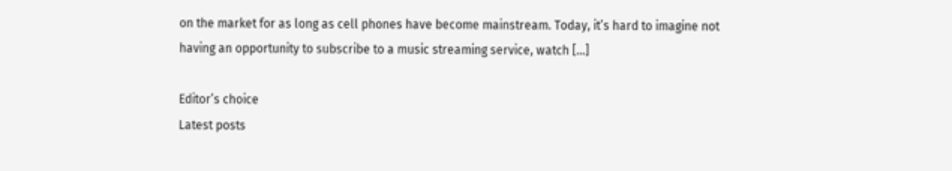on the market for as long as cell phones have become mainstream. Today, it’s hard to imagine not having an opportunity to subscribe to a music streaming service, watch […]

Editor’s choice
Latest posts